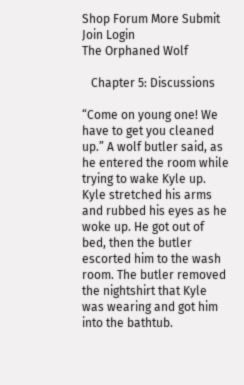Shop Forum More Submit  Join Login
The Orphaned Wolf

   Chapter 5: Discussions

“Come on young one! We have to get you cleaned up.” A wolf butler said, as he entered the room while trying to wake Kyle up. Kyle stretched his arms and rubbed his eyes as he woke up. He got out of bed, then the butler escorted him to the wash room. The butler removed the nightshirt that Kyle was wearing and got him into the bathtub.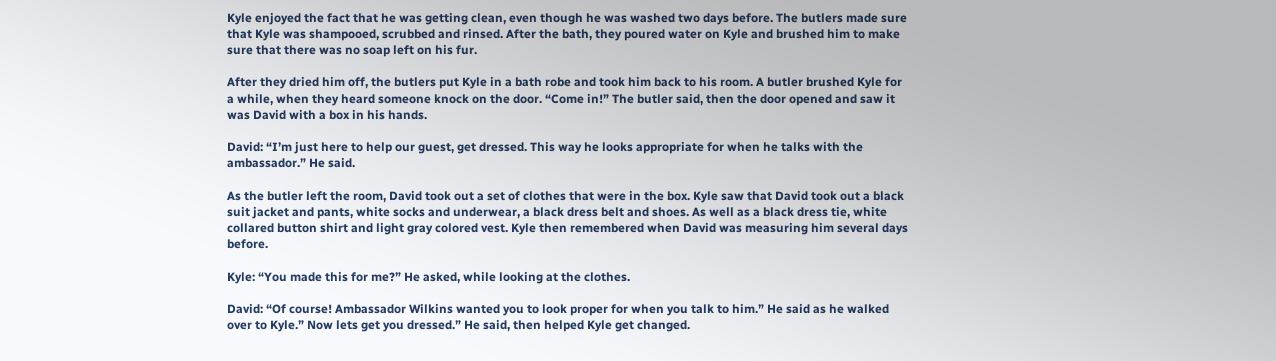Kyle enjoyed the fact that he was getting clean, even though he was washed two days before. The butlers made sure that Kyle was shampooed, scrubbed and rinsed. After the bath, they poured water on Kyle and brushed him to make sure that there was no soap left on his fur.

After they dried him off, the butlers put Kyle in a bath robe and took him back to his room. A butler brushed Kyle for a while, when they heard someone knock on the door. “Come in!” The butler said, then the door opened and saw it was David with a box in his hands.

David: “I’m just here to help our guest, get dressed. This way he looks appropriate for when he talks with the ambassador.” He said.

As the butler left the room, David took out a set of clothes that were in the box. Kyle saw that David took out a black suit jacket and pants, white socks and underwear, a black dress belt and shoes. As well as a black dress tie, white collared button shirt and light gray colored vest. Kyle then remembered when David was measuring him several days before.

Kyle: “You made this for me?” He asked, while looking at the clothes.

David: “Of course! Ambassador Wilkins wanted you to look proper for when you talk to him.” He said as he walked over to Kyle.” Now lets get you dressed.” He said, then helped Kyle get changed.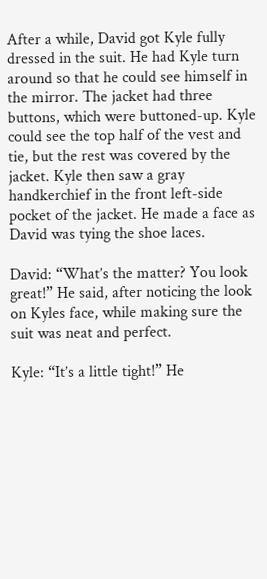After a while, David got Kyle fully dressed in the suit. He had Kyle turn around so that he could see himself in the mirror. The jacket had three buttons, which were buttoned-up. Kyle could see the top half of the vest and tie, but the rest was covered by the jacket. Kyle then saw a gray handkerchief in the front left-side pocket of the jacket. He made a face as David was tying the shoe laces.

David: “What’s the matter? You look great!” He said, after noticing the look on Kyles face, while making sure the suit was neat and perfect.

Kyle: “It’s a little tight!” He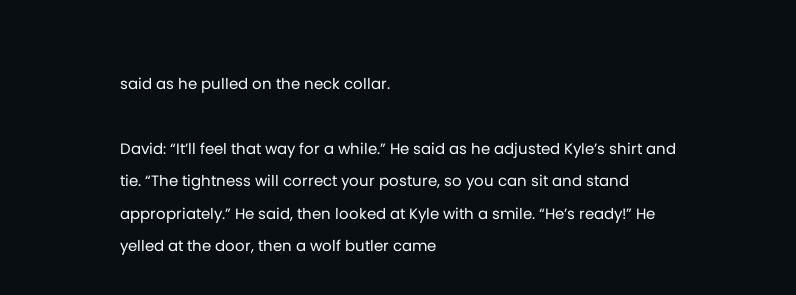said as he pulled on the neck collar.

David: “It’ll feel that way for a while.” He said as he adjusted Kyle’s shirt and tie. “The tightness will correct your posture, so you can sit and stand appropriately.” He said, then looked at Kyle with a smile. “He’s ready!” He yelled at the door, then a wolf butler came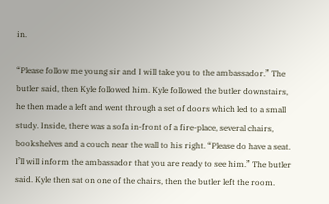in.

“Please follow me young sir and I will take you to the ambassador.” The butler said, then Kyle followed him. Kyle followed the butler downstairs, he then made a left and went through a set of doors which led to a small study. Inside, there was a sofa in-front of a fire-place, several chairs, bookshelves and a couch near the wall to his right. “Please do have a seat. I’ll will inform the ambassador that you are ready to see him.” The butler said. Kyle then sat on one of the chairs, then the butler left the room.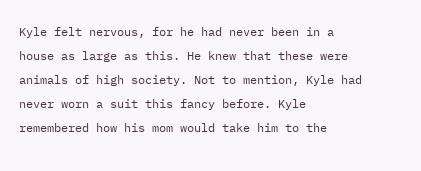Kyle felt nervous, for he had never been in a house as large as this. He knew that these were animals of high society. Not to mention, Kyle had never worn a suit this fancy before. Kyle remembered how his mom would take him to the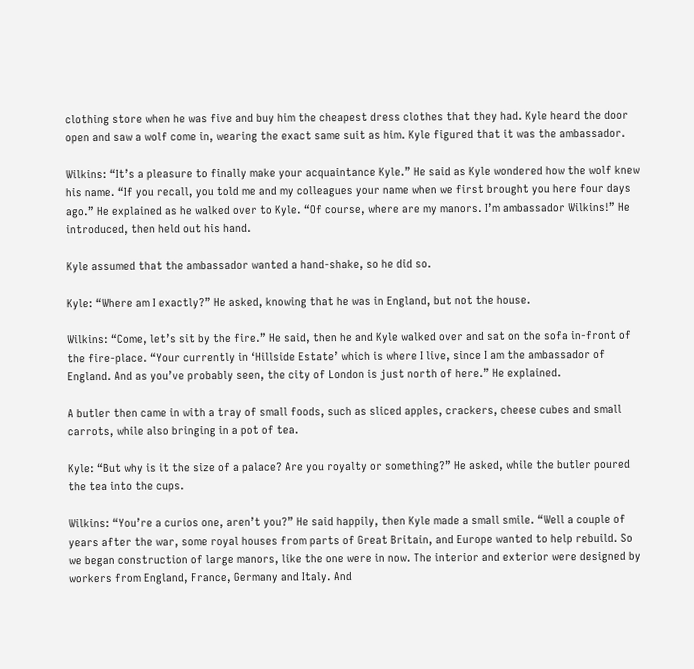clothing store when he was five and buy him the cheapest dress clothes that they had. Kyle heard the door open and saw a wolf come in, wearing the exact same suit as him. Kyle figured that it was the ambassador.

Wilkins: “It’s a pleasure to finally make your acquaintance Kyle.” He said as Kyle wondered how the wolf knew his name. “If you recall, you told me and my colleagues your name when we first brought you here four days ago.” He explained as he walked over to Kyle. “Of course, where are my manors. I’m ambassador Wilkins!” He introduced, then held out his hand.

Kyle assumed that the ambassador wanted a hand-shake, so he did so.

Kyle: “Where am I exactly?” He asked, knowing that he was in England, but not the house.

Wilkins: “Come, let’s sit by the fire.” He said, then he and Kyle walked over and sat on the sofa in-front of the fire-place. “Your currently in ‘Hillside Estate’ which is where I live, since I am the ambassador of England. And as you’ve probably seen, the city of London is just north of here.” He explained.

A butler then came in with a tray of small foods, such as sliced apples, crackers, cheese cubes and small carrots, while also bringing in a pot of tea.

Kyle: “But why is it the size of a palace? Are you royalty or something?” He asked, while the butler poured the tea into the cups.

Wilkins: “You’re a curios one, aren’t you?” He said happily, then Kyle made a small smile. “Well a couple of years after the war, some royal houses from parts of Great Britain, and Europe wanted to help rebuild. So we began construction of large manors, like the one were in now. The interior and exterior were designed by workers from England, France, Germany and Italy. And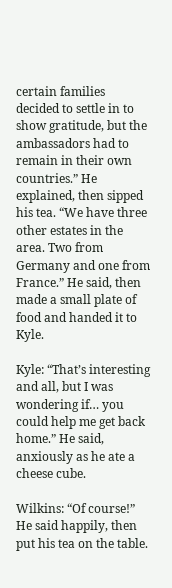certain families decided to settle in to show gratitude, but the ambassadors had to remain in their own countries.” He explained, then sipped his tea. “We have three other estates in the area. Two from Germany and one from France.” He said, then made a small plate of food and handed it to Kyle.

Kyle: “That’s interesting and all, but I was wondering if… you could help me get back home.” He said, anxiously as he ate a cheese cube.

Wilkins: “Of course!” He said happily, then put his tea on the table.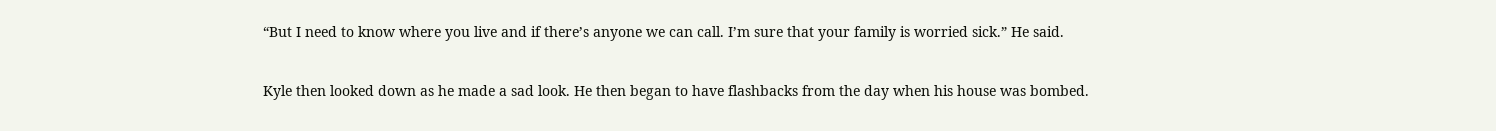“But I need to know where you live and if there’s anyone we can call. I’m sure that your family is worried sick.” He said.

Kyle then looked down as he made a sad look. He then began to have flashbacks from the day when his house was bombed.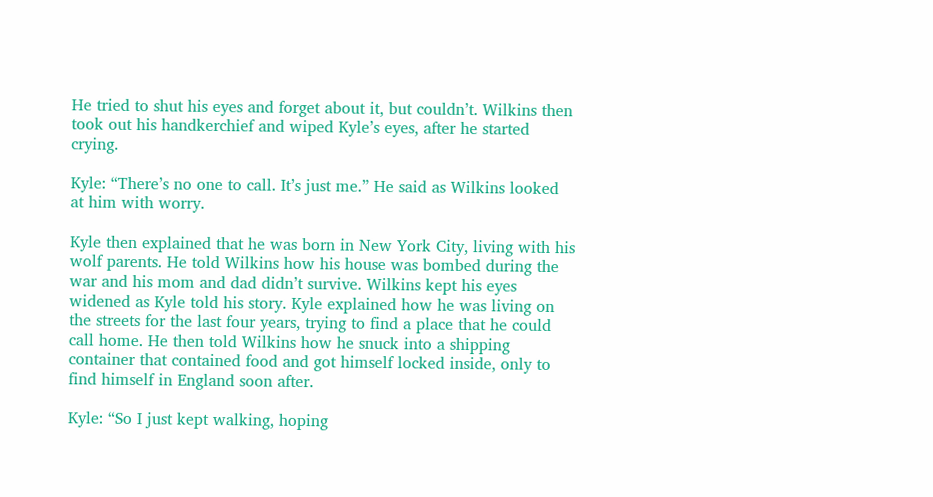He tried to shut his eyes and forget about it, but couldn’t. Wilkins then took out his handkerchief and wiped Kyle’s eyes, after he started crying.

Kyle: “There’s no one to call. It’s just me.” He said as Wilkins looked at him with worry.

Kyle then explained that he was born in New York City, living with his wolf parents. He told Wilkins how his house was bombed during the war and his mom and dad didn’t survive. Wilkins kept his eyes widened as Kyle told his story. Kyle explained how he was living on the streets for the last four years, trying to find a place that he could call home. He then told Wilkins how he snuck into a shipping container that contained food and got himself locked inside, only to find himself in England soon after.

Kyle: “So I just kept walking, hoping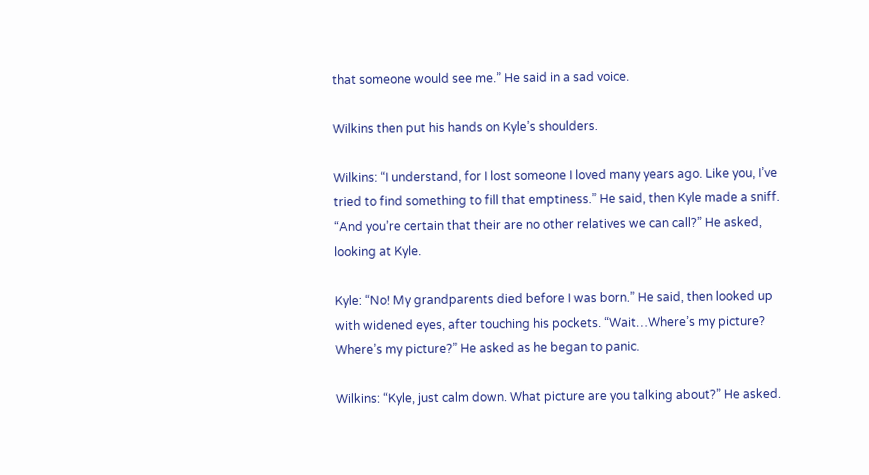that someone would see me.” He said in a sad voice.

Wilkins then put his hands on Kyle’s shoulders.

Wilkins: “I understand, for I lost someone I loved many years ago. Like you, I’ve tried to find something to fill that emptiness.” He said, then Kyle made a sniff. “And you’re certain that their are no other relatives we can call?” He asked, looking at Kyle.

Kyle: “No! My grandparents died before I was born.” He said, then looked up with widened eyes, after touching his pockets. “Wait…Where’s my picture? Where’s my picture?” He asked as he began to panic.

Wilkins: “Kyle, just calm down. What picture are you talking about?” He asked.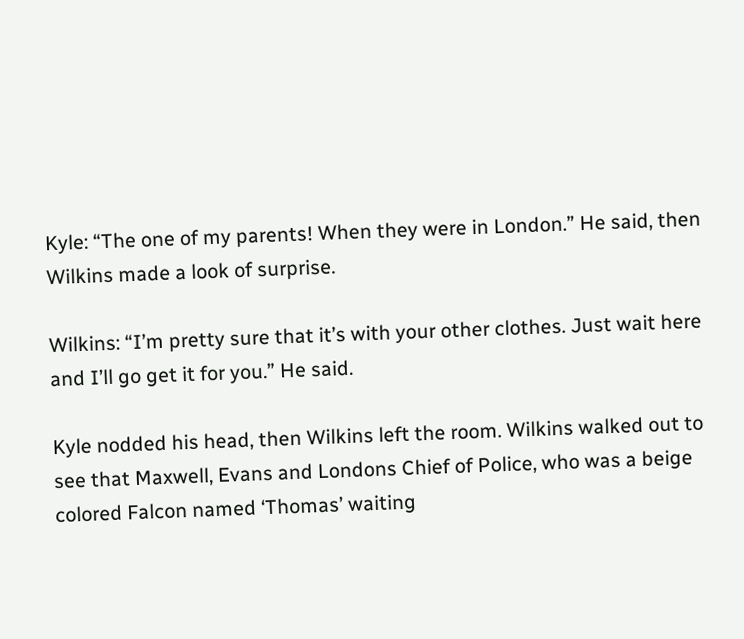Kyle: “The one of my parents! When they were in London.” He said, then Wilkins made a look of surprise.

Wilkins: “I’m pretty sure that it’s with your other clothes. Just wait here and I’ll go get it for you.” He said.

Kyle nodded his head, then Wilkins left the room. Wilkins walked out to see that Maxwell, Evans and Londons Chief of Police, who was a beige colored Falcon named ‘Thomas’ waiting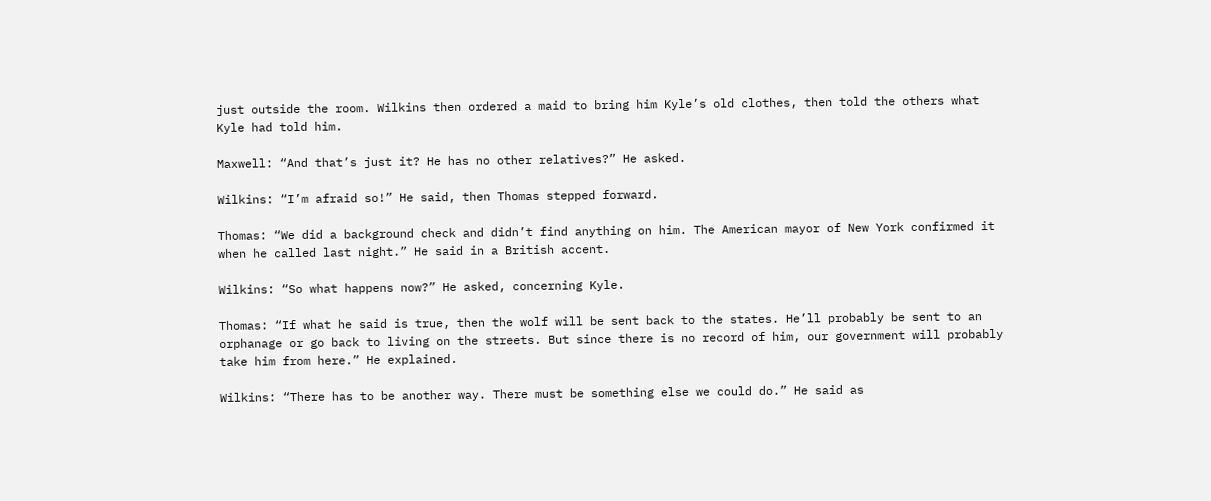just outside the room. Wilkins then ordered a maid to bring him Kyle’s old clothes, then told the others what Kyle had told him.

Maxwell: “And that’s just it? He has no other relatives?” He asked.

Wilkins: “I’m afraid so!” He said, then Thomas stepped forward.

Thomas: “We did a background check and didn’t find anything on him. The American mayor of New York confirmed it when he called last night.” He said in a British accent.

Wilkins: “So what happens now?” He asked, concerning Kyle.

Thomas: “If what he said is true, then the wolf will be sent back to the states. He’ll probably be sent to an orphanage or go back to living on the streets. But since there is no record of him, our government will probably take him from here.” He explained.

Wilkins: “There has to be another way. There must be something else we could do.” He said as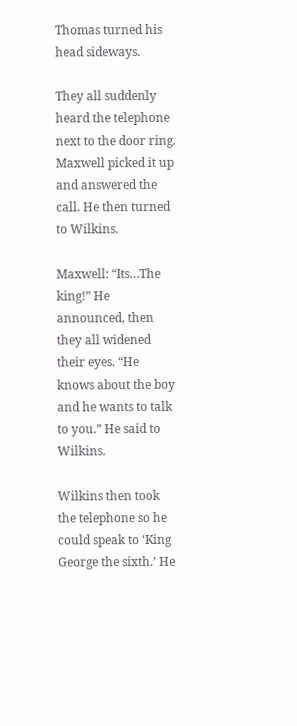Thomas turned his head sideways.

They all suddenly heard the telephone next to the door ring. Maxwell picked it up and answered the call. He then turned to Wilkins.

Maxwell: “Its…The king!” He announced, then they all widened their eyes. “He knows about the boy and he wants to talk to you.” He said to Wilkins.

Wilkins then took the telephone so he could speak to ‘King George the sixth.’ He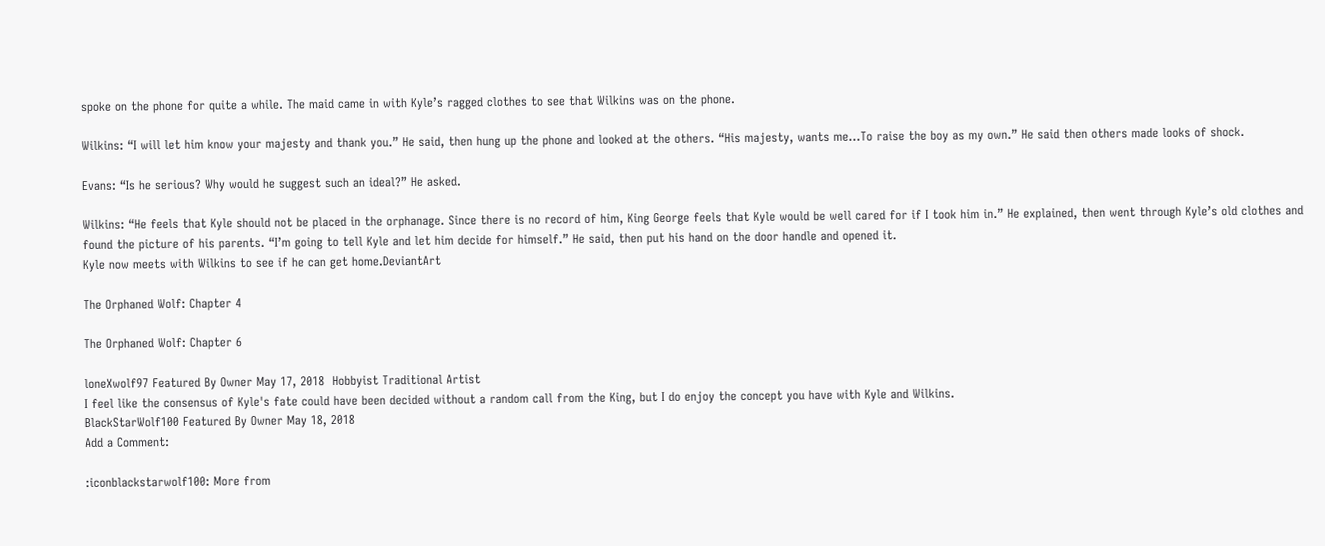spoke on the phone for quite a while. The maid came in with Kyle’s ragged clothes to see that Wilkins was on the phone.

Wilkins: “I will let him know your majesty and thank you.” He said, then hung up the phone and looked at the others. “His majesty, wants me…To raise the boy as my own.” He said then others made looks of shock.

Evans: “Is he serious? Why would he suggest such an ideal?” He asked.

Wilkins: “He feels that Kyle should not be placed in the orphanage. Since there is no record of him, King George feels that Kyle would be well cared for if I took him in.” He explained, then went through Kyle’s old clothes and found the picture of his parents. “I’m going to tell Kyle and let him decide for himself.” He said, then put his hand on the door handle and opened it.
Kyle now meets with Wilkins to see if he can get home.DeviantArt

The Orphaned Wolf: Chapter 4

The Orphaned Wolf: Chapter 6

loneXwolf97 Featured By Owner May 17, 2018  Hobbyist Traditional Artist
I feel like the consensus of Kyle's fate could have been decided without a random call from the King, but I do enjoy the concept you have with Kyle and Wilkins.
BlackStarWolf100 Featured By Owner May 18, 2018
Add a Comment:

:iconblackstarwolf100: More from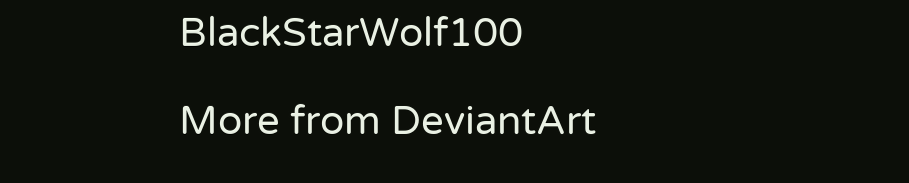BlackStarWolf100

More from DeviantArt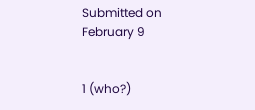Submitted on
February 9


1 (who?)